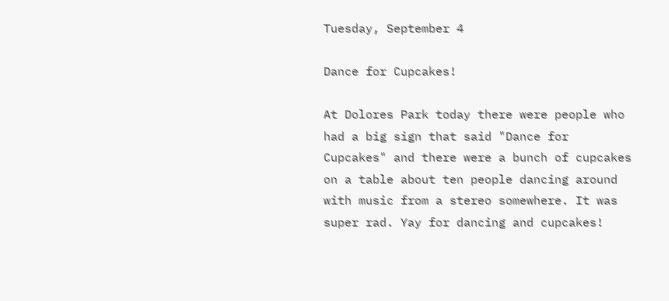Tuesday, September 4

Dance for Cupcakes!

At Dolores Park today there were people who had a big sign that said "Dance for Cupcakes" and there were a bunch of cupcakes on a table about ten people dancing around with music from a stereo somewhere. It was super rad. Yay for dancing and cupcakes!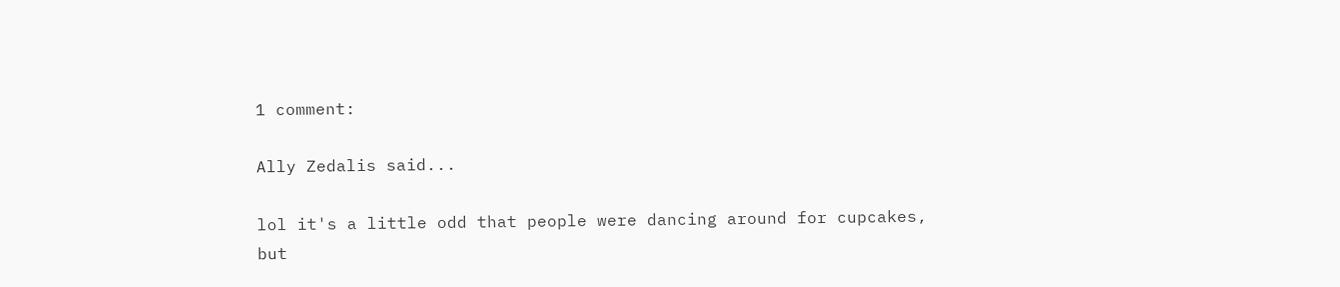1 comment:

Ally Zedalis said...

lol it's a little odd that people were dancing around for cupcakes, but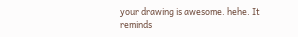your drawing is awesome. hehe. It reminds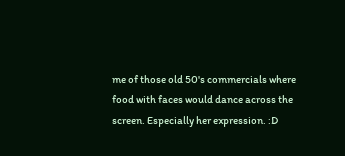me of those old 50's commercials where food with faces would dance across the screen. Especially her expression. :D